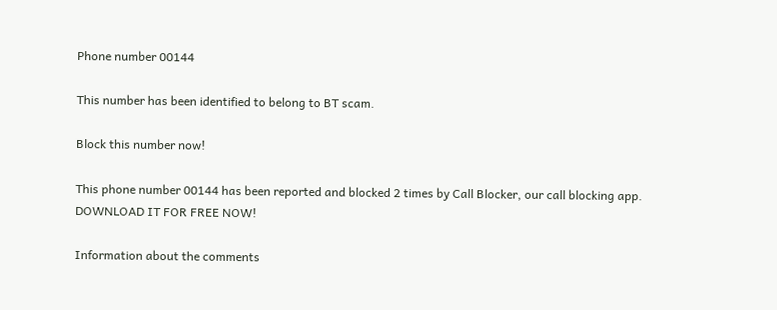Phone number 00144

This number has been identified to belong to BT scam.

Block this number now!

This phone number 00144 has been reported and blocked 2 times by Call Blocker, our call blocking app. DOWNLOAD IT FOR FREE NOW!

Information about the comments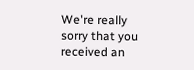We're really sorry that you received an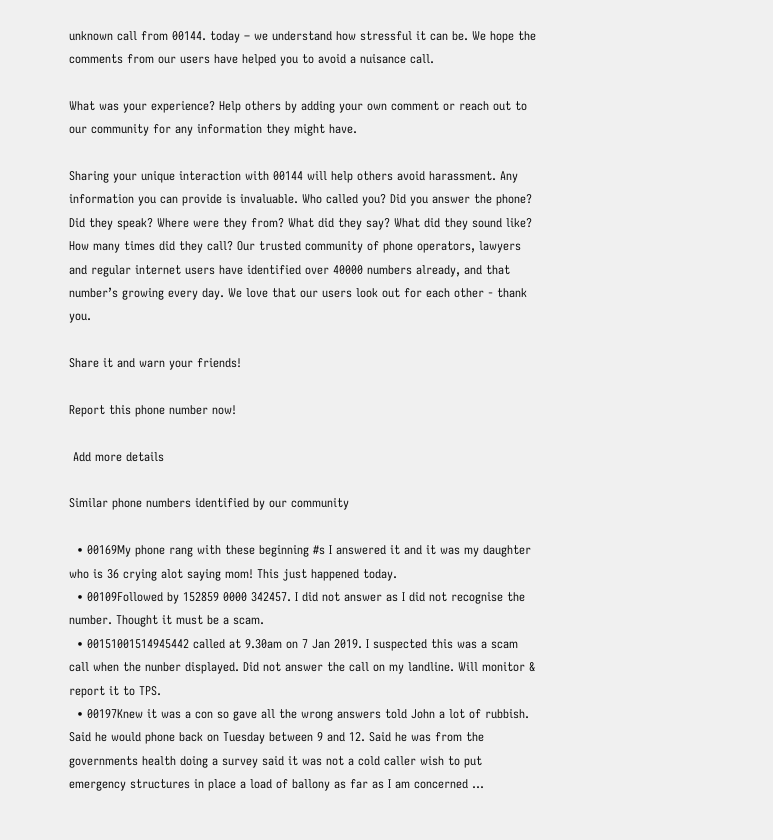unknown call from 00144. today – we understand how stressful it can be. We hope the comments from our users have helped you to avoid a nuisance call.

What was your experience? Help others by adding your own comment or reach out to our community for any information they might have.

Sharing your unique interaction with 00144 will help others avoid harassment. Any information you can provide is invaluable. Who called you? Did you answer the phone? Did they speak? Where were they from? What did they say? What did they sound like? How many times did they call? Our trusted community of phone operators, lawyers and regular internet users have identified over 40000 numbers already, and that number’s growing every day. We love that our users look out for each other - thank you.

Share it and warn your friends!

Report this phone number now!

 Add more details

Similar phone numbers identified by our community

  • 00169My phone rang with these beginning #s I answered it and it was my daughter who is 36 crying alot saying mom! This just happened today.
  • 00109Followed by 152859 0000 342457. I did not answer as I did not recognise the number. Thought it must be a scam.
  • 00151001514945442 called at 9.30am on 7 Jan 2019. I suspected this was a scam call when the nunber displayed. Did not answer the call on my landline. Will monitor & report it to TPS.
  • 00197Knew it was a con so gave all the wrong answers told John a lot of rubbish. Said he would phone back on Tuesday between 9 and 12. Said he was from the governments health doing a survey said it was not a cold caller wish to put emergency structures in place a load of ballony as far as I am concerned ...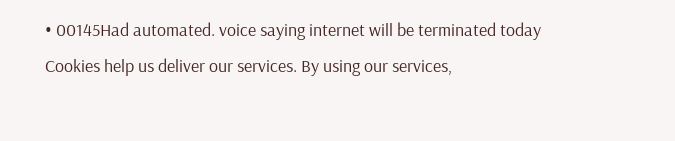• 00145Had automated. voice saying internet will be terminated today
Cookies help us deliver our services. By using our services,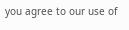you agree to our use of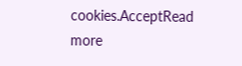cookies.AcceptRead more